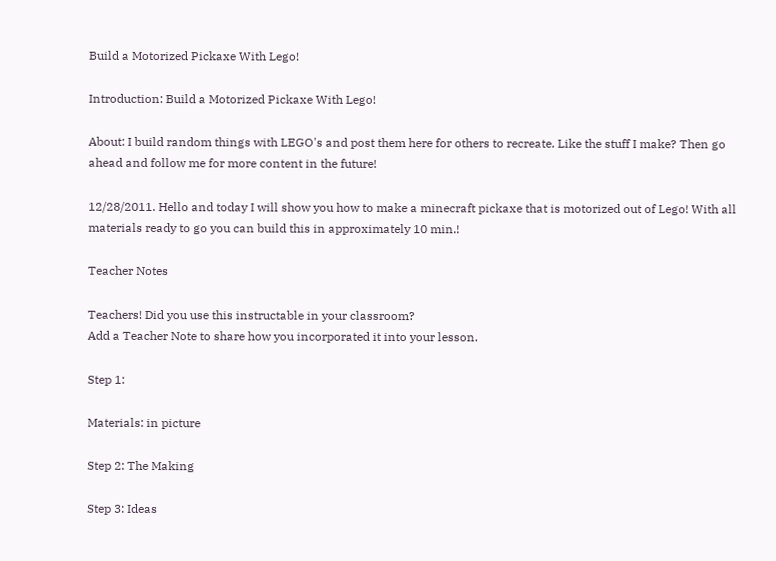Build a Motorized Pickaxe With Lego!

Introduction: Build a Motorized Pickaxe With Lego!

About: I build random things with LEGO's and post them here for others to recreate. Like the stuff I make? Then go ahead and follow me for more content in the future!

12/28/2011. Hello and today I will show you how to make a minecraft pickaxe that is motorized out of Lego! With all materials ready to go you can build this in approximately 10 min.!

Teacher Notes

Teachers! Did you use this instructable in your classroom?
Add a Teacher Note to share how you incorporated it into your lesson.

Step 1:

Materials: in picture

Step 2: The Making

Step 3: Ideas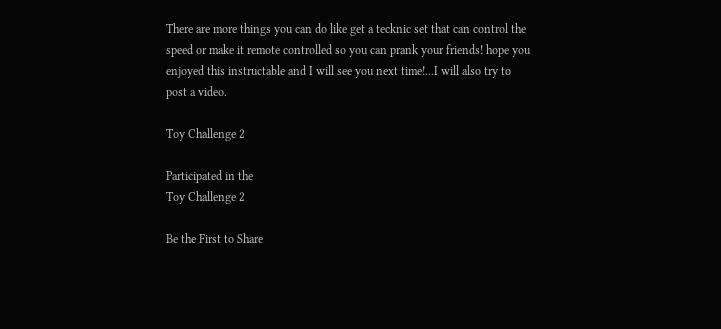There are more things you can do like get a tecknic set that can control the speed or make it remote controlled so you can prank your friends! hope you enjoyed this instructable and I will see you next time!...I will also try to post a video.

Toy Challenge 2

Participated in the
Toy Challenge 2

Be the First to Share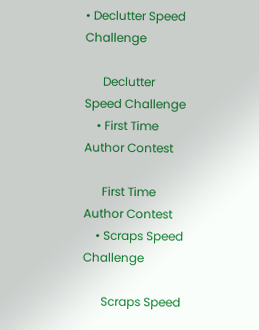• Declutter Speed Challenge

      Declutter Speed Challenge
    • First Time Author Contest

      First Time Author Contest
    • Scraps Speed Challenge

      Scraps Speed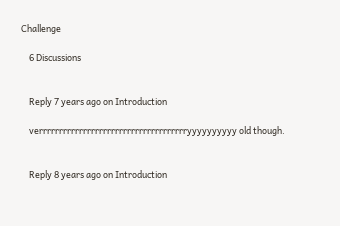Challenge

    6 Discussions


    Reply 7 years ago on Introduction

    verrrrrrrrrrrrrrrrrrrrrrrrrrrrrrrrrrrrryyyyyyyyyy old though.


    Reply 8 years ago on Introduction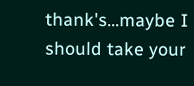thank's...maybe I should take your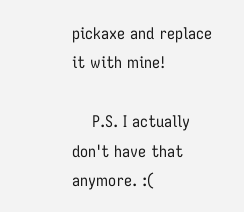pickaxe and replace it with mine!

    P.S. I actually don't have that anymore. :(